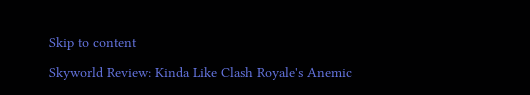Skip to content

Skyworld Review: Kinda Like Clash Royale's Anemic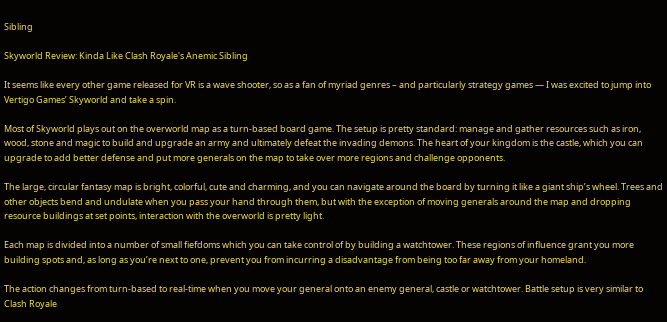Sibling

Skyworld Review: Kinda Like Clash Royale's Anemic Sibling

It seems like every other game released for VR is a wave shooter, so as a fan of myriad genres – and particularly strategy games — I was excited to jump into Vertigo Games’ Skyworld and take a spin.

Most of Skyworld plays out on the overworld map as a turn-based board game. The setup is pretty standard: manage and gather resources such as iron, wood, stone and magic to build and upgrade an army and ultimately defeat the invading demons. The heart of your kingdom is the castle, which you can upgrade to add better defense and put more generals on the map to take over more regions and challenge opponents.

The large, circular fantasy map is bright, colorful, cute and charming, and you can navigate around the board by turning it like a giant ship’s wheel. Trees and other objects bend and undulate when you pass your hand through them, but with the exception of moving generals around the map and dropping resource buildings at set points, interaction with the overworld is pretty light.

Each map is divided into a number of small fiefdoms which you can take control of by building a watchtower. These regions of influence grant you more building spots and, as long as you’re next to one, prevent you from incurring a disadvantage from being too far away from your homeland.

The action changes from turn-based to real-time when you move your general onto an enemy general, castle or watchtower. Battle setup is very similar to Clash Royale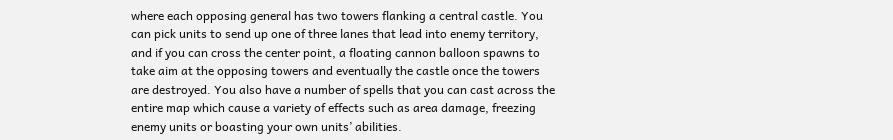where each opposing general has two towers flanking a central castle. You can pick units to send up one of three lanes that lead into enemy territory, and if you can cross the center point, a floating cannon balloon spawns to take aim at the opposing towers and eventually the castle once the towers are destroyed. You also have a number of spells that you can cast across the entire map which cause a variety of effects such as area damage, freezing enemy units or boasting your own units’ abilities.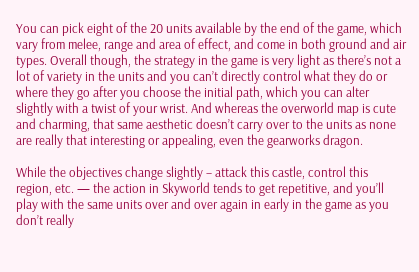You can pick eight of the 20 units available by the end of the game, which vary from melee, range and area of effect, and come in both ground and air types. Overall though, the strategy in the game is very light as there’s not a lot of variety in the units and you can’t directly control what they do or where they go after you choose the initial path, which you can alter slightly with a twist of your wrist. And whereas the overworld map is cute and charming, that same aesthetic doesn’t carry over to the units as none are really that interesting or appealing, even the gearworks dragon.

While the objectives change slightly – attack this castle, control this region, etc. — the action in Skyworld tends to get repetitive, and you’ll play with the same units over and over again in early in the game as you don’t really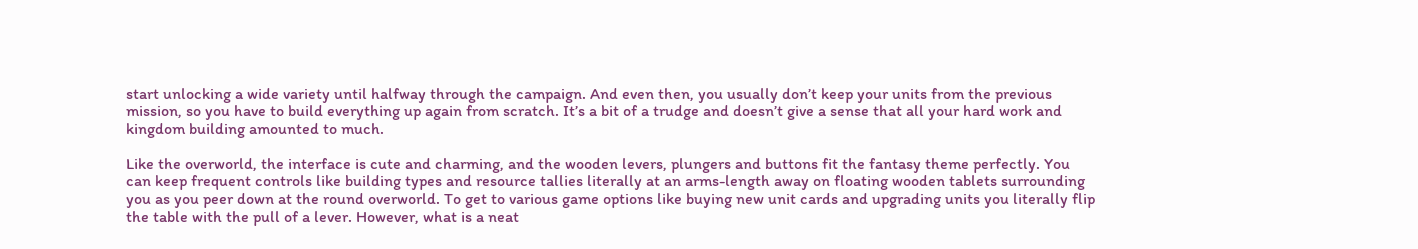start unlocking a wide variety until halfway through the campaign. And even then, you usually don’t keep your units from the previous mission, so you have to build everything up again from scratch. It’s a bit of a trudge and doesn’t give a sense that all your hard work and kingdom building amounted to much.

Like the overworld, the interface is cute and charming, and the wooden levers, plungers and buttons fit the fantasy theme perfectly. You can keep frequent controls like building types and resource tallies literally at an arms-length away on floating wooden tablets surrounding you as you peer down at the round overworld. To get to various game options like buying new unit cards and upgrading units you literally flip the table with the pull of a lever. However, what is a neat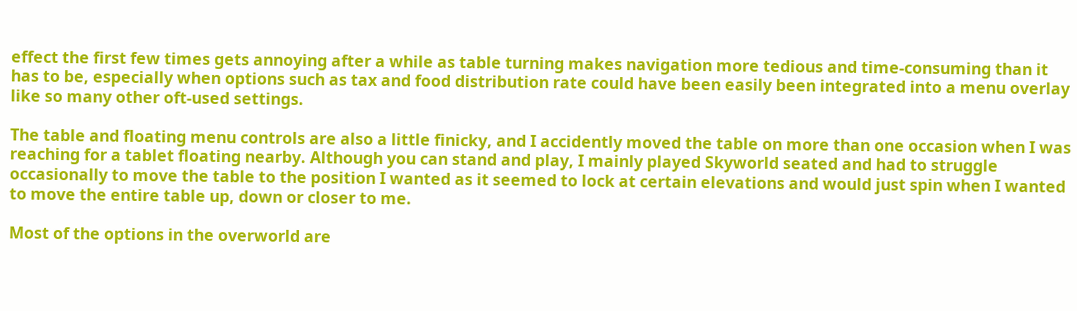effect the first few times gets annoying after a while as table turning makes navigation more tedious and time-consuming than it has to be, especially when options such as tax and food distribution rate could have been easily been integrated into a menu overlay like so many other oft-used settings.

The table and floating menu controls are also a little finicky, and I accidently moved the table on more than one occasion when I was reaching for a tablet floating nearby. Although you can stand and play, I mainly played Skyworld seated and had to struggle occasionally to move the table to the position I wanted as it seemed to lock at certain elevations and would just spin when I wanted to move the entire table up, down or closer to me.

Most of the options in the overworld are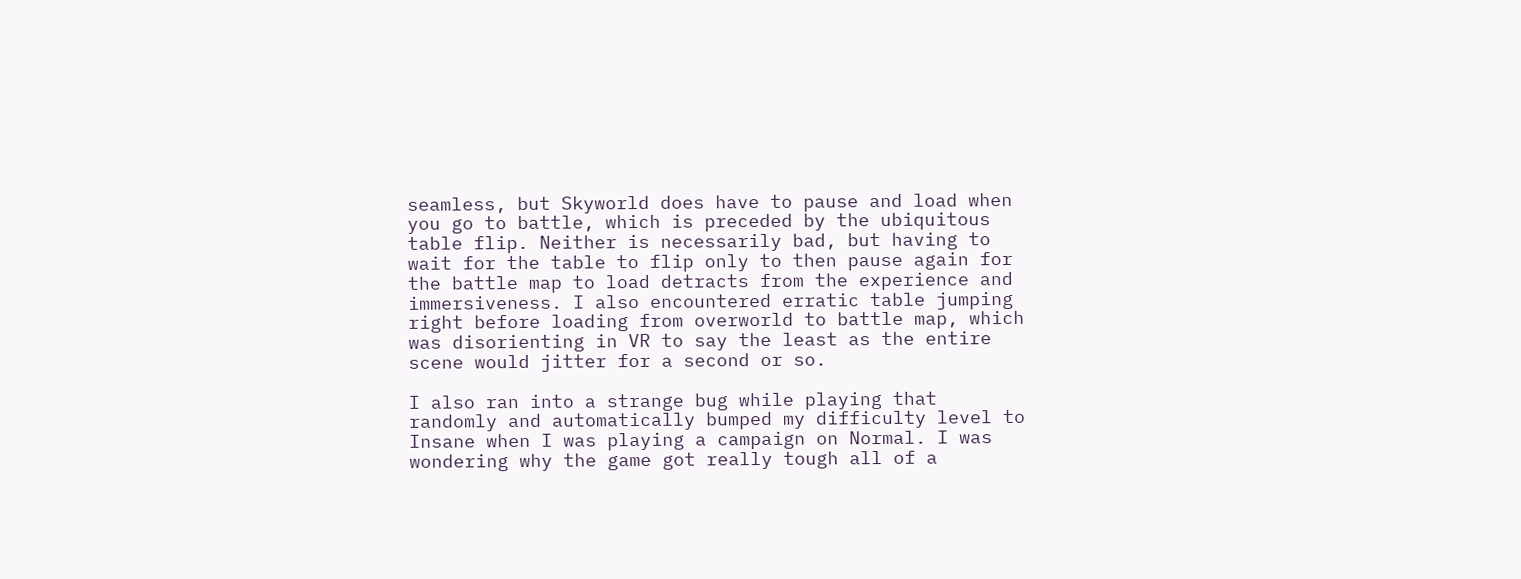seamless, but Skyworld does have to pause and load when you go to battle, which is preceded by the ubiquitous table flip. Neither is necessarily bad, but having to wait for the table to flip only to then pause again for the battle map to load detracts from the experience and immersiveness. I also encountered erratic table jumping right before loading from overworld to battle map, which was disorienting in VR to say the least as the entire scene would jitter for a second or so.

I also ran into a strange bug while playing that randomly and automatically bumped my difficulty level to Insane when I was playing a campaign on Normal. I was wondering why the game got really tough all of a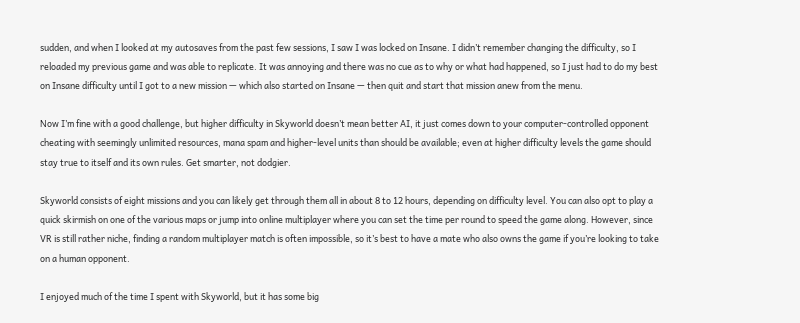sudden, and when I looked at my autosaves from the past few sessions, I saw I was locked on Insane. I didn’t remember changing the difficulty, so I reloaded my previous game and was able to replicate. It was annoying and there was no cue as to why or what had happened, so I just had to do my best on Insane difficulty until I got to a new mission — which also started on Insane — then quit and start that mission anew from the menu.

Now I’m fine with a good challenge, but higher difficulty in Skyworld doesn’t mean better AI, it just comes down to your computer-controlled opponent cheating with seemingly unlimited resources, mana spam and higher-level units than should be available; even at higher difficulty levels the game should stay true to itself and its own rules. Get smarter, not dodgier.

Skyworld consists of eight missions and you can likely get through them all in about 8 to 12 hours, depending on difficulty level. You can also opt to play a quick skirmish on one of the various maps or jump into online multiplayer where you can set the time per round to speed the game along. However, since VR is still rather niche, finding a random multiplayer match is often impossible, so it’s best to have a mate who also owns the game if you’re looking to take on a human opponent.

I enjoyed much of the time I spent with Skyworld, but it has some big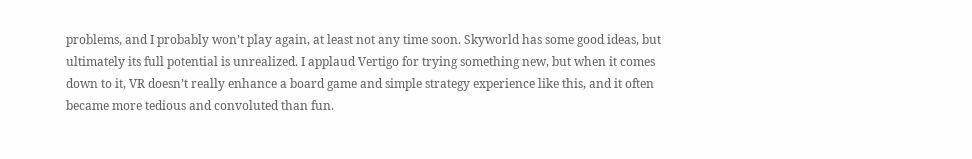problems, and I probably won’t play again, at least not any time soon. Skyworld has some good ideas, but ultimately its full potential is unrealized. I applaud Vertigo for trying something new, but when it comes down to it, VR doesn’t really enhance a board game and simple strategy experience like this, and it often became more tedious and convoluted than fun.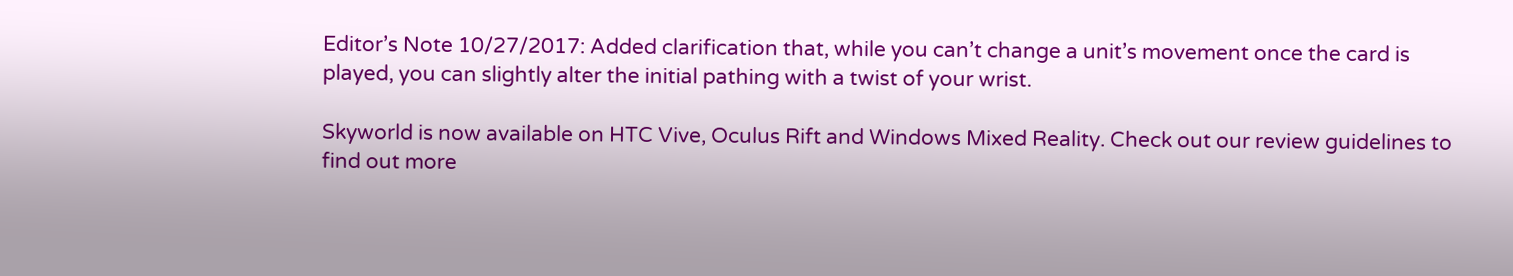Editor’s Note 10/27/2017: Added clarification that, while you can’t change a unit’s movement once the card is played, you can slightly alter the initial pathing with a twist of your wrist.

Skyworld is now available on HTC Vive, Oculus Rift and Windows Mixed Reality. Check out our review guidelines to find out more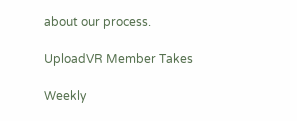about our process.

UploadVR Member Takes

Weekly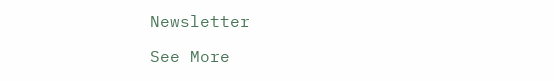Newsletter

See More